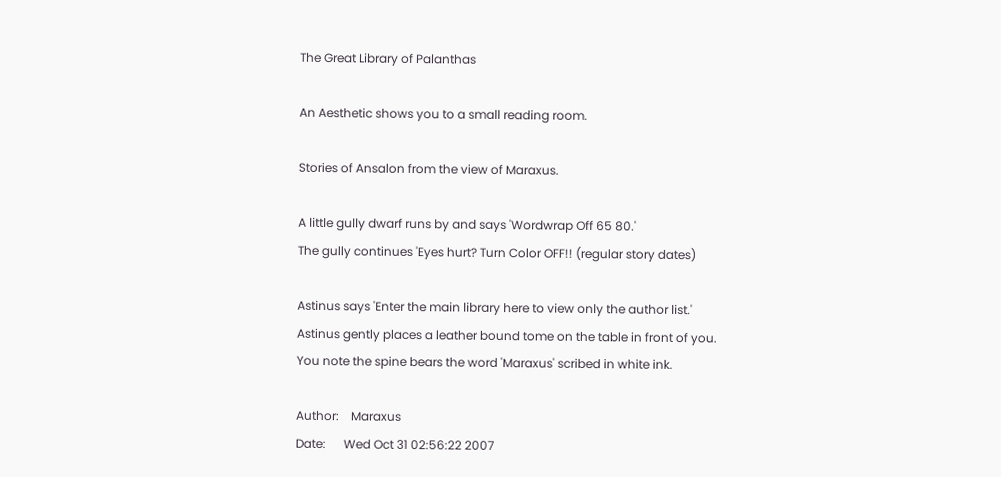The Great Library of Palanthas

An Aesthetic shows you to a small reading room.

Stories of Ansalon from the view of Maraxus.

A little gully dwarf runs by and says 'Wordwrap Off 65 80.'
The gully continues 'Eyes hurt? Turn Color OFF!! (regular story dates)

Astinus says 'Enter the main library here to view only the author list.'
Astinus gently places a leather bound tome on the table in front of you.
You note the spine bears the word 'Maraxus' scribed in white ink.

Author:    Maraxus
Date:      Wed Oct 31 02:56:22 2007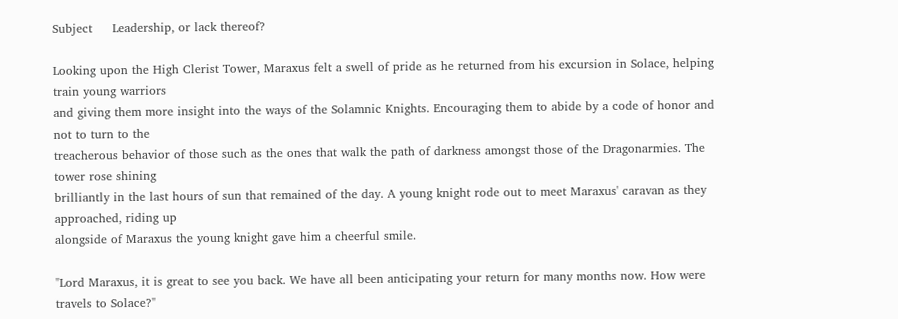Subject     Leadership, or lack thereof?

Looking upon the High Clerist Tower, Maraxus felt a swell of pride as he returned from his excursion in Solace, helping train young warriors
and giving them more insight into the ways of the Solamnic Knights. Encouraging them to abide by a code of honor and not to turn to the
treacherous behavior of those such as the ones that walk the path of darkness amongst those of the Dragonarmies. The tower rose shining
brilliantly in the last hours of sun that remained of the day. A young knight rode out to meet Maraxus' caravan as they approached, riding up
alongside of Maraxus the young knight gave him a cheerful smile.

"Lord Maraxus, it is great to see you back. We have all been anticipating your return for many months now. How were travels to Solace?"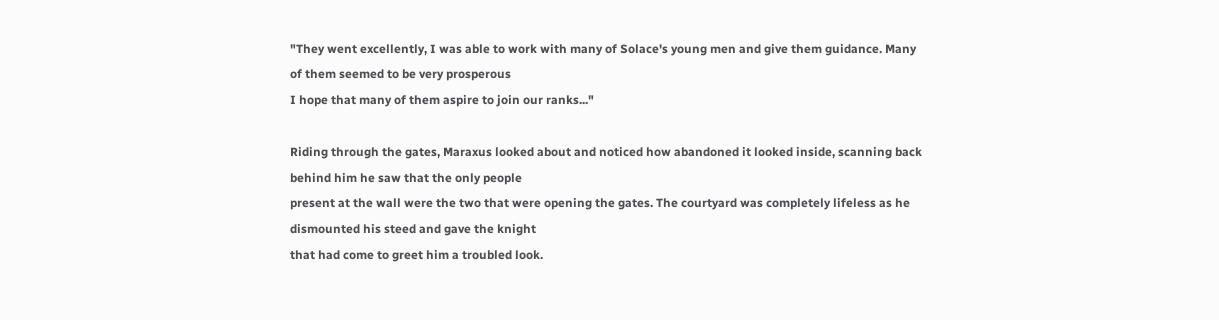"They went excellently, I was able to work with many of Solace's young men and give them guidance. Many of them seemed to be very prosperous
I hope that many of them aspire to join our ranks..."

Riding through the gates, Maraxus looked about and noticed how abandoned it looked inside, scanning back behind him he saw that the only people
present at the wall were the two that were opening the gates. The courtyard was completely lifeless as he dismounted his steed and gave the knight
that had come to greet him a troubled look.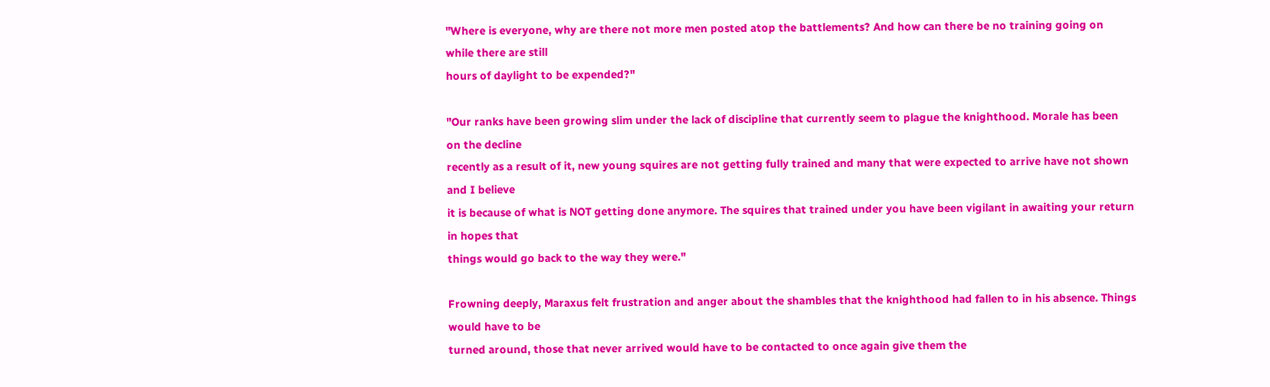"Where is everyone, why are there not more men posted atop the battlements? And how can there be no training going on while there are still
hours of daylight to be expended?"

"Our ranks have been growing slim under the lack of discipline that currently seem to plague the knighthood. Morale has been on the decline
recently as a result of it, new young squires are not getting fully trained and many that were expected to arrive have not shown and I believe
it is because of what is NOT getting done anymore. The squires that trained under you have been vigilant in awaiting your return in hopes that
things would go back to the way they were."

Frowning deeply, Maraxus felt frustration and anger about the shambles that the knighthood had fallen to in his absence. Things would have to be
turned around, those that never arrived would have to be contacted to once again give them the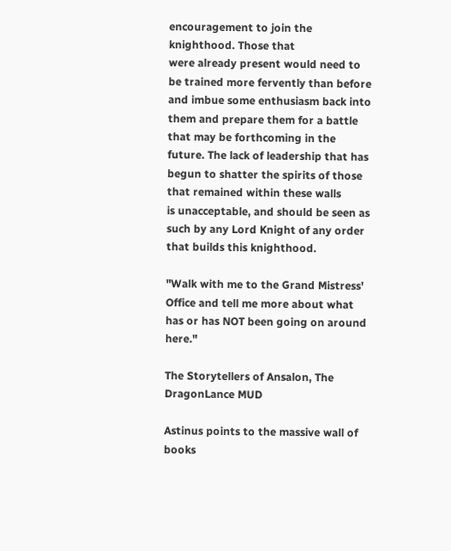encouragement to join the knighthood. Those that
were already present would need to be trained more fervently than before and imbue some enthusiasm back into them and prepare them for a battle
that may be forthcoming in the future. The lack of leadership that has begun to shatter the spirits of those that remained within these walls
is unacceptable, and should be seen as such by any Lord Knight of any order that builds this knighthood.

"Walk with me to the Grand Mistress' Office and tell me more about what has or has NOT been going on around here."

The Storytellers of Ansalon, The DragonLance MUD

Astinus points to the massive wall of books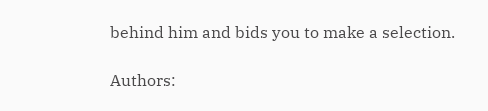behind him and bids you to make a selection.

Authors: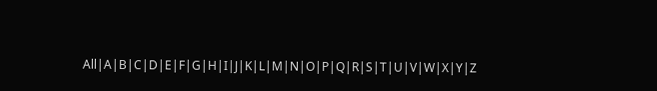All|A|B|C|D|E|F|G|H|I|J|K|L|M|N|O|P|Q|R|S|T|U|V|W|X|Y|Z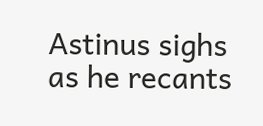Astinus sighs as he recants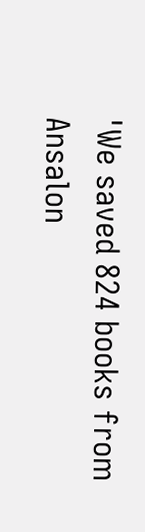'We saved 824 books from Ansalon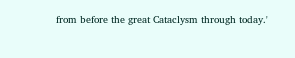from before the great Cataclysm through today.'